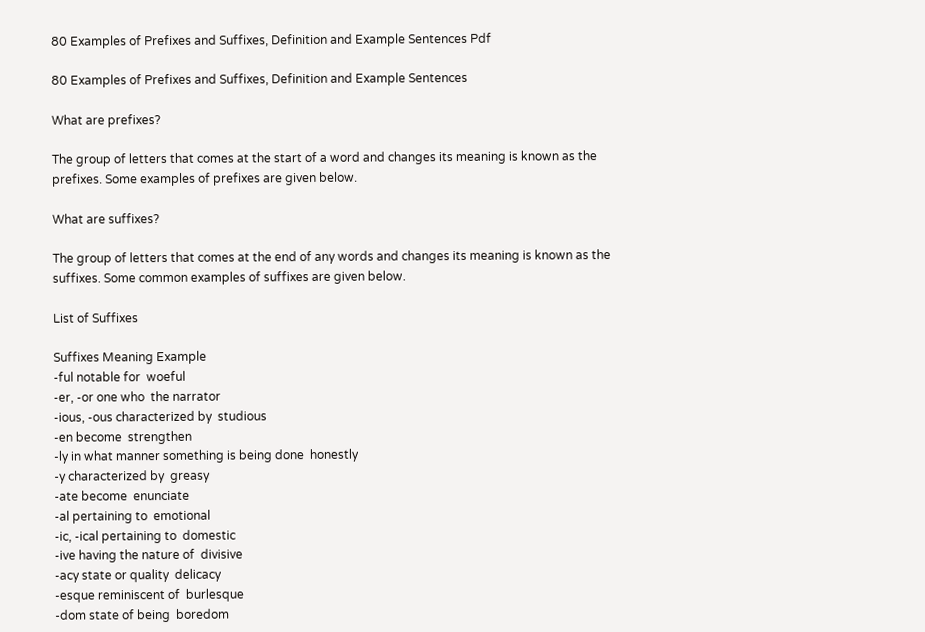80 Examples of Prefixes and Suffixes, Definition and Example Sentences Pdf

80 Examples of Prefixes and Suffixes, Definition and Example Sentences

What are prefixes?

The group of letters that comes at the start of a word and changes its meaning is known as the prefixes. Some examples of prefixes are given below.

What are suffixes?

The group of letters that comes at the end of any words and changes its meaning is known as the suffixes. Some common examples of suffixes are given below.

List of Suffixes

Suffixes Meaning Example
-ful notable for  woeful
-er, -or one who  the narrator
-ious, -ous characterized by  studious
-en become  strengthen
-ly in what manner something is being done  honestly
-y characterized by  greasy
-ate become  enunciate
-al pertaining to  emotional
-ic, -ical pertaining to  domestic
-ive having the nature of  divisive
-acy state or quality  delicacy
-esque reminiscent of  burlesque
-dom state of being  boredom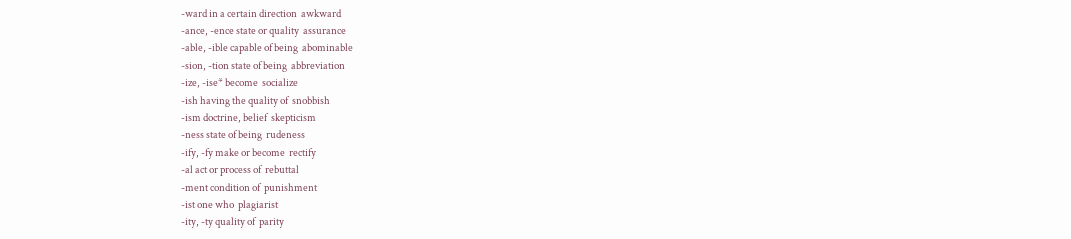-ward in a certain direction  awkward
-ance, -ence state or quality  assurance
-able, -ible capable of being  abominable
-sion, -tion state of being  abbreviation
-ize, -ise* become  socialize
-ish having the quality of  snobbish
-ism doctrine, belief  skepticism
-ness state of being  rudeness
-ify, -fy make or become  rectify
-al act or process of  rebuttal
-ment condition of  punishment
-ist one who  plagiarist
-ity, -ty quality of  parity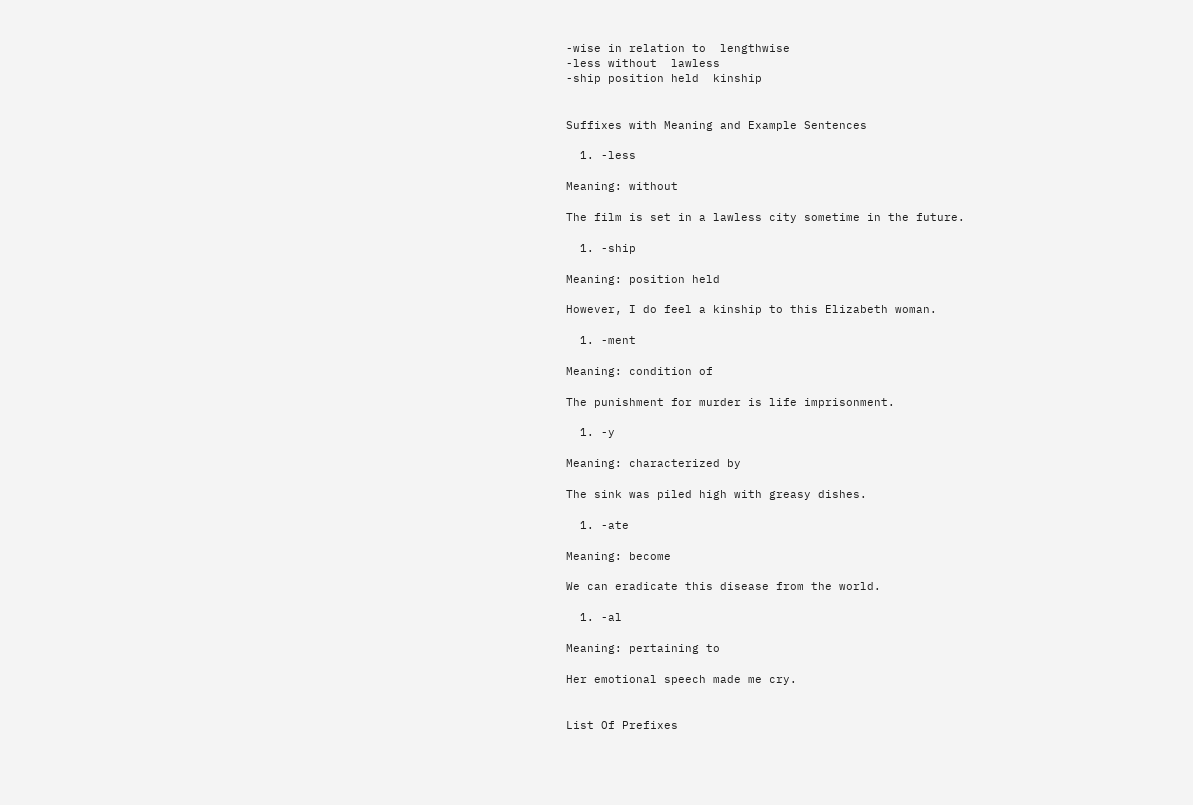-wise in relation to  lengthwise
-less without  lawless
-ship position held  kinship


Suffixes with Meaning and Example Sentences

  1. -less

Meaning: without

The film is set in a lawless city sometime in the future.

  1. -ship

Meaning: position held

However, I do feel a kinship to this Elizabeth woman.

  1. -ment

Meaning: condition of

The punishment for murder is life imprisonment.

  1. -y

Meaning: characterized by

The sink was piled high with greasy dishes.

  1. -ate

Meaning: become

We can eradicate this disease from the world.

  1. -al

Meaning: pertaining to

Her emotional speech made me cry.


List Of Prefixes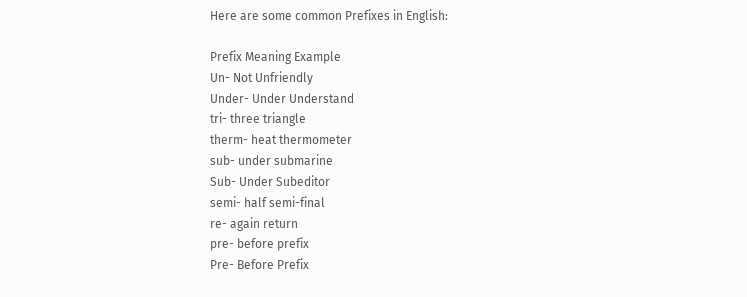Here are some common Prefixes in English:

Prefix Meaning Example
Un- Not Unfriendly
Under- Under Understand
tri- three triangle
therm- heat thermometer
sub- under submarine
Sub- Under Subeditor
semi- half semi-final
re- again return
pre- before prefix
Pre- Before Prefix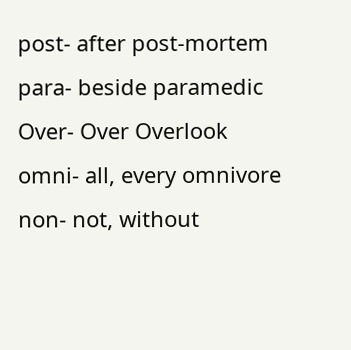post- after post-mortem
para- beside paramedic
Over- Over Overlook
omni- all, every omnivore
non- not, without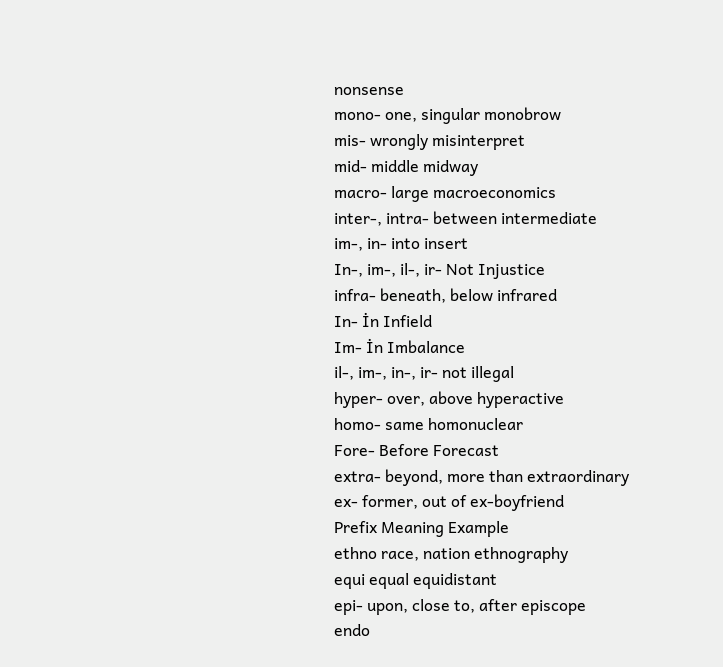nonsense
mono- one, singular monobrow
mis- wrongly misinterpret
mid- middle midway
macro- large macroeconomics
inter-, intra- between intermediate
im-, in- into insert
In-, im-, il-, ir- Not Injustice
infra- beneath, below infrared
In- İn Infield
Im- İn Imbalance
il-, im-, in-, ir- not illegal
hyper- over, above hyperactive
homo- same homonuclear
Fore- Before Forecast
extra- beyond, more than extraordinary
ex- former, out of ex-boyfriend
Prefix Meaning Example
ethno race, nation ethnography
equi equal equidistant
epi- upon, close to, after episcope
endo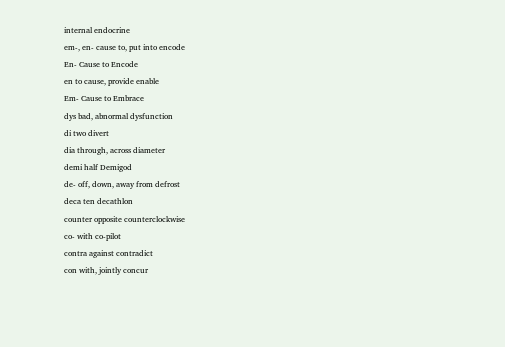internal endocrine
em-, en- cause to, put into encode
En- Cause to Encode
en to cause, provide enable
Em- Cause to Embrace
dys bad, abnormal dysfunction
di two divert
dia through, across diameter
demi half Demigod
de- off, down, away from defrost
deca ten decathlon
counter opposite counterclockwise
co- with co-pilot
contra against contradict
con with, jointly concur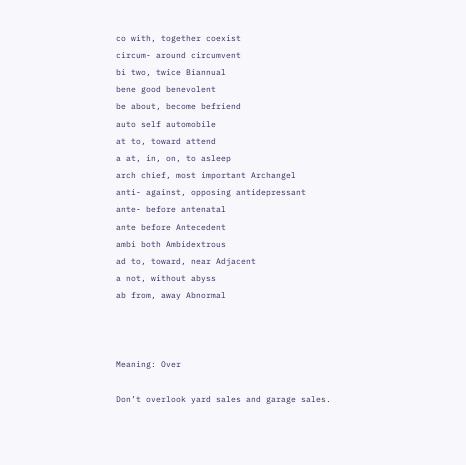co with, together coexist
circum- around circumvent
bi two, twice Biannual
bene good benevolent
be about, become befriend
auto self automobile
at to, toward attend
a at, in, on, to asleep
arch chief, most important Archangel
anti- against, opposing antidepressant
ante- before antenatal
ante before Antecedent
ambi both Ambidextrous
ad to, toward, near Adjacent
a not, without abyss
ab from, away Abnormal



Meaning: Over

Don’t overlook yard sales and garage sales.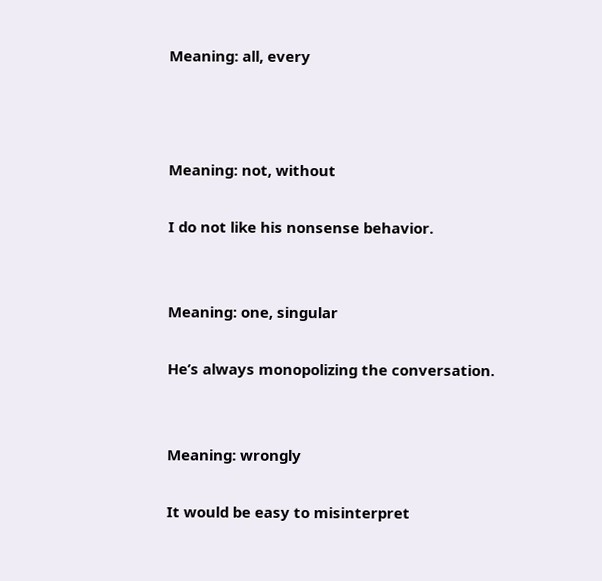Meaning: all, every



Meaning: not, without

I do not like his nonsense behavior.


Meaning: one, singular

He’s always monopolizing the conversation.


Meaning: wrongly

It would be easy to misinterpret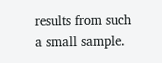results from such a small sample.